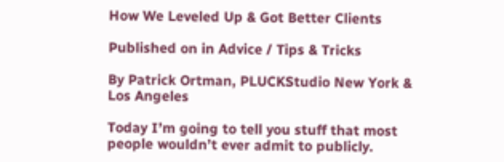How We Leveled Up & Got Better Clients

Published on in Advice / Tips & Tricks

By Patrick Ortman, PLUCKStudio New York & Los Angeles

Today I’m going to tell you stuff that most people wouldn’t ever admit to publicly.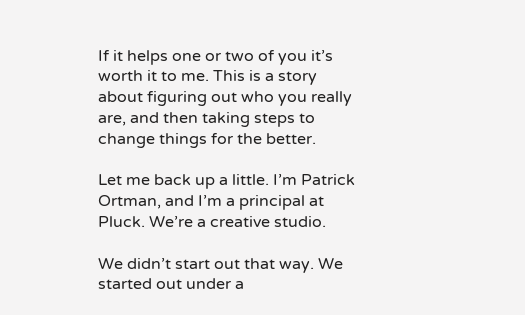If it helps one or two of you it’s worth it to me. This is a story about figuring out who you really are, and then taking steps to change things for the better.

Let me back up a little. I’m Patrick Ortman, and I’m a principal at Pluck. We’re a creative studio.

We didn’t start out that way. We started out under a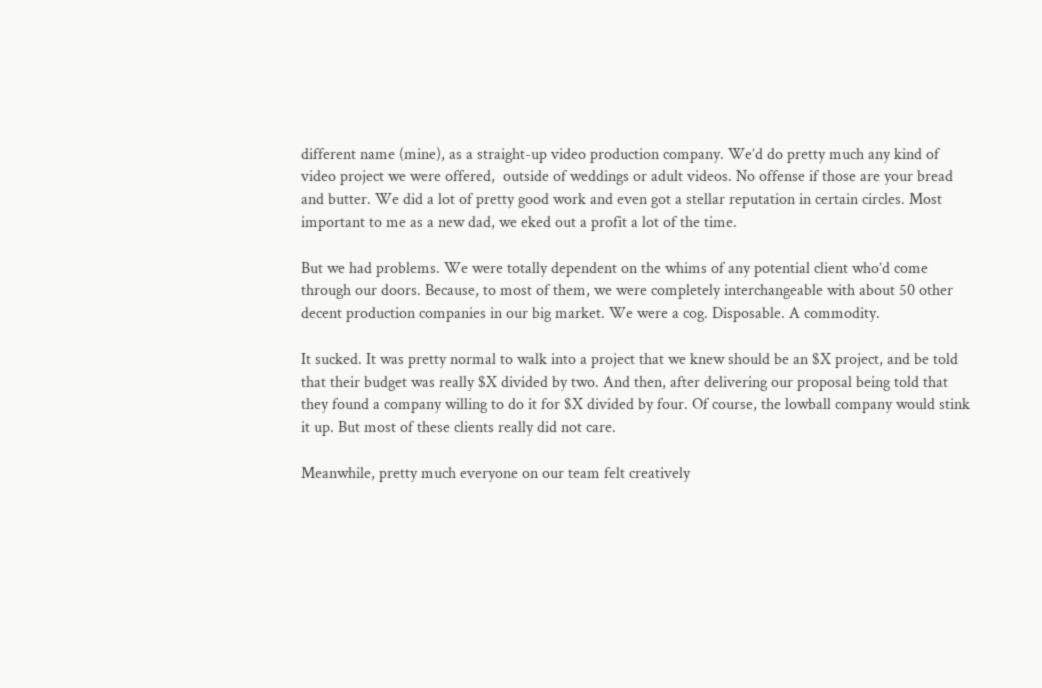different name (mine), as a straight-up video production company. We’d do pretty much any kind of video project we were offered,  outside of weddings or adult videos. No offense if those are your bread and butter. We did a lot of pretty good work and even got a stellar reputation in certain circles. Most important to me as a new dad, we eked out a profit a lot of the time.

But we had problems. We were totally dependent on the whims of any potential client who’d come through our doors. Because, to most of them, we were completely interchangeable with about 50 other decent production companies in our big market. We were a cog. Disposable. A commodity.

It sucked. It was pretty normal to walk into a project that we knew should be an $X project, and be told that their budget was really $X divided by two. And then, after delivering our proposal being told that they found a company willing to do it for $X divided by four. Of course, the lowball company would stink it up. But most of these clients really did not care.

Meanwhile, pretty much everyone on our team felt creatively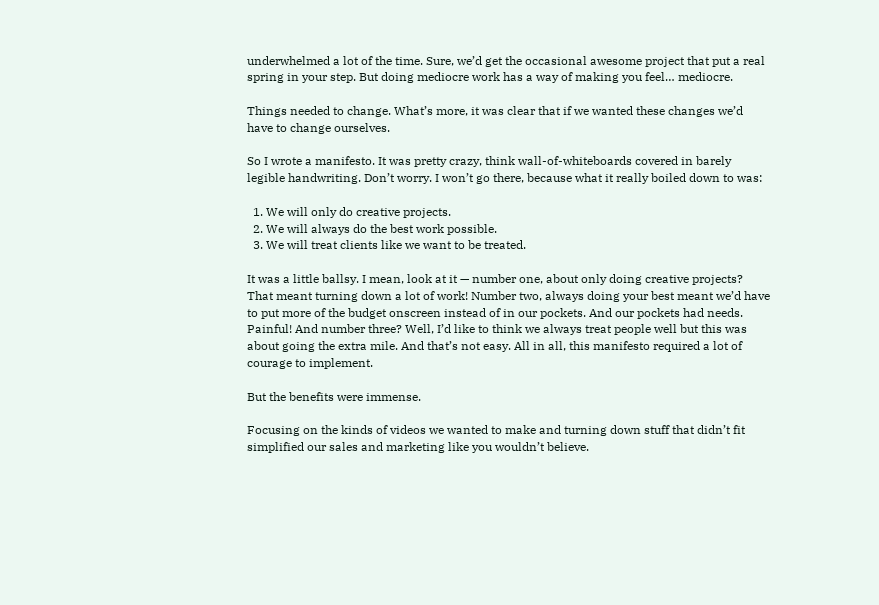underwhelmed a lot of the time. Sure, we’d get the occasional awesome project that put a real spring in your step. But doing mediocre work has a way of making you feel… mediocre.

Things needed to change. What’s more, it was clear that if we wanted these changes we’d have to change ourselves.

So I wrote a manifesto. It was pretty crazy, think wall-of-whiteboards covered in barely legible handwriting. Don’t worry. I won’t go there, because what it really boiled down to was:

  1. We will only do creative projects.
  2. We will always do the best work possible.
  3. We will treat clients like we want to be treated.

It was a little ballsy. I mean, look at it — number one, about only doing creative projects? That meant turning down a lot of work! Number two, always doing your best meant we’d have to put more of the budget onscreen instead of in our pockets. And our pockets had needs. Painful! And number three? Well, I’d like to think we always treat people well but this was about going the extra mile. And that’s not easy. All in all, this manifesto required a lot of courage to implement.

But the benefits were immense.

Focusing on the kinds of videos we wanted to make and turning down stuff that didn’t fit simplified our sales and marketing like you wouldn’t believe.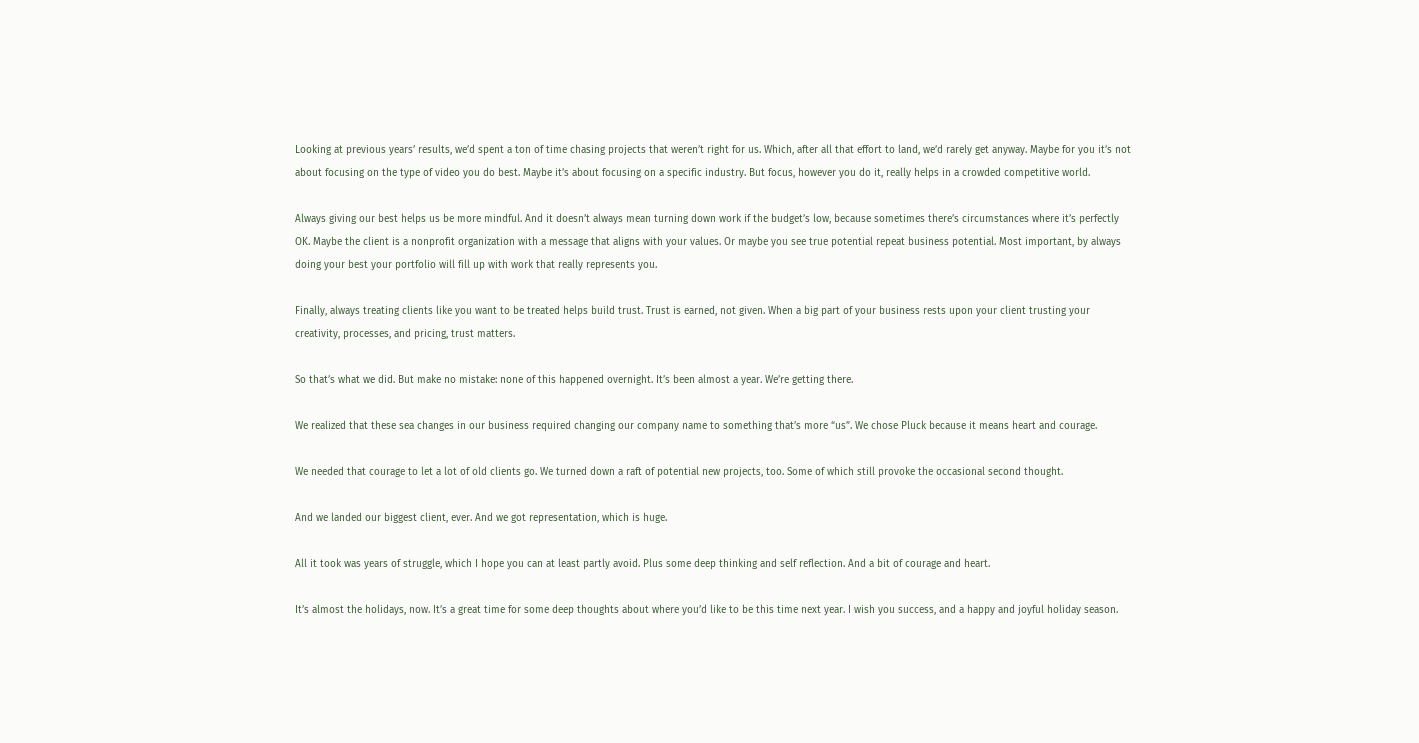Looking at previous years’ results, we’d spent a ton of time chasing projects that weren’t right for us. Which, after all that effort to land, we’d rarely get anyway. Maybe for you it’s not about focusing on the type of video you do best. Maybe it’s about focusing on a specific industry. But focus, however you do it, really helps in a crowded competitive world.

Always giving our best helps us be more mindful. And it doesn’t always mean turning down work if the budget’s low, because sometimes there’s circumstances where it’s perfectly OK. Maybe the client is a nonprofit organization with a message that aligns with your values. Or maybe you see true potential repeat business potential. Most important, by always doing your best your portfolio will fill up with work that really represents you.

Finally, always treating clients like you want to be treated helps build trust. Trust is earned, not given. When a big part of your business rests upon your client trusting your creativity, processes, and pricing, trust matters.

So that’s what we did. But make no mistake: none of this happened overnight. It’s been almost a year. We’re getting there.

We realized that these sea changes in our business required changing our company name to something that’s more “us”. We chose Pluck because it means heart and courage.

We needed that courage to let a lot of old clients go. We turned down a raft of potential new projects, too. Some of which still provoke the occasional second thought.

And we landed our biggest client, ever. And we got representation, which is huge.

All it took was years of struggle, which I hope you can at least partly avoid. Plus some deep thinking and self reflection. And a bit of courage and heart.

It’s almost the holidays, now. It’s a great time for some deep thoughts about where you’d like to be this time next year. I wish you success, and a happy and joyful holiday season.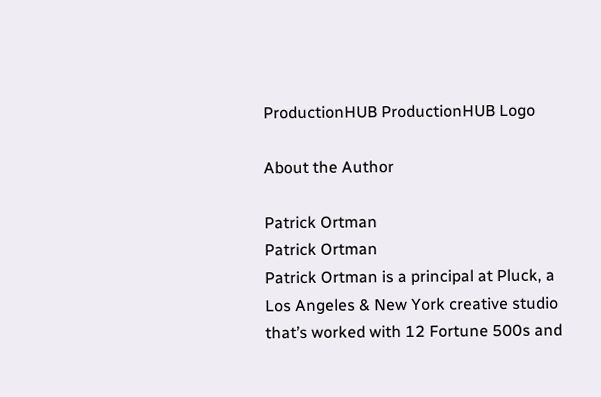ProductionHUB ProductionHUB Logo

About the Author

Patrick Ortman
Patrick Ortman
Patrick Ortman is a principal at Pluck, a Los Angeles & New York creative studio that’s worked with 12 Fortune 500s and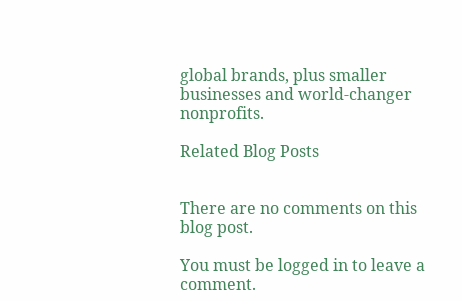global brands, plus smaller businesses and world-changer nonprofits.

Related Blog Posts


There are no comments on this blog post.

You must be logged in to leave a comment.